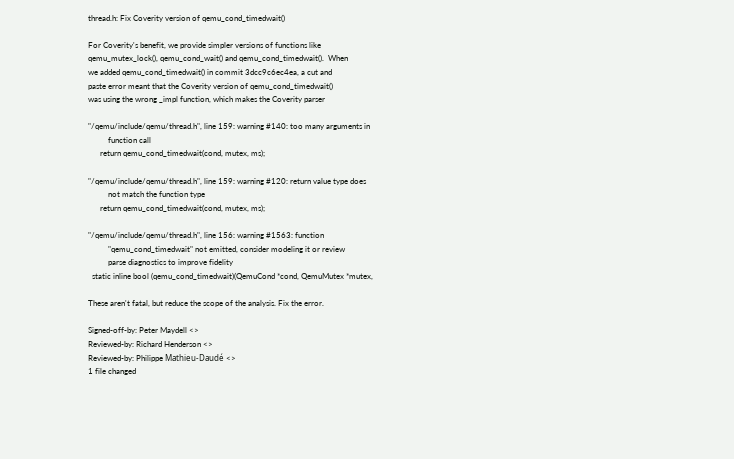thread.h: Fix Coverity version of qemu_cond_timedwait()

For Coverity's benefit, we provide simpler versions of functions like
qemu_mutex_lock(), qemu_cond_wait() and qemu_cond_timedwait().  When
we added qemu_cond_timedwait() in commit 3dcc9c6ec4ea, a cut and
paste error meant that the Coverity version of qemu_cond_timedwait()
was using the wrong _impl function, which makes the Coverity parser

"/qemu/include/qemu/thread.h", line 159: warning #140: too many arguments in
          function call
      return qemu_cond_timedwait(cond, mutex, ms);

"/qemu/include/qemu/thread.h", line 159: warning #120: return value type does
          not match the function type
      return qemu_cond_timedwait(cond, mutex, ms);

"/qemu/include/qemu/thread.h", line 156: warning #1563: function
          "qemu_cond_timedwait" not emitted, consider modeling it or review
          parse diagnostics to improve fidelity
  static inline bool (qemu_cond_timedwait)(QemuCond *cond, QemuMutex *mutex,

These aren't fatal, but reduce the scope of the analysis. Fix the error.

Signed-off-by: Peter Maydell <>
Reviewed-by: Richard Henderson <>
Reviewed-by: Philippe Mathieu-Daudé <>
1 file changed